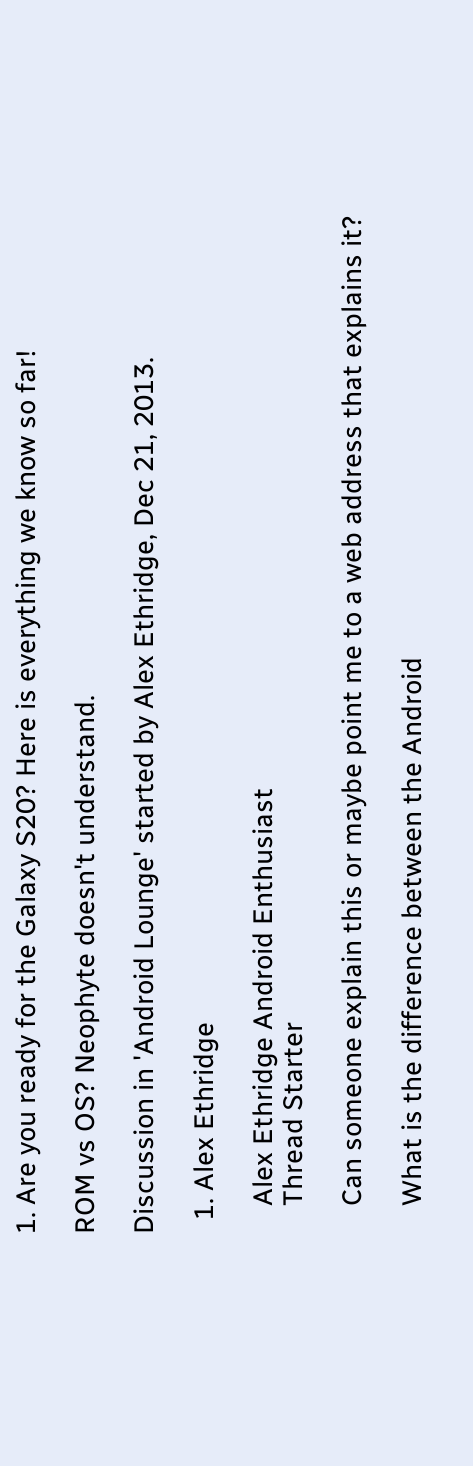1. Are you ready for the Galaxy S20? Here is everything we know so far!

ROM vs OS? Neophyte doesn't understand.

Discussion in 'Android Lounge' started by Alex Ethridge, Dec 21, 2013.

  1. Alex Ethridge

    Alex Ethridge Android Enthusiast
    Thread Starter

    Can someone explain this or maybe point me to a web address that explains it?

    What is the difference between the Android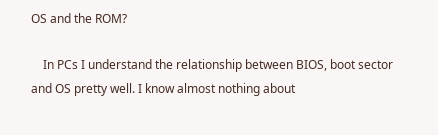OS and the ROM?

    In PCs I understand the relationship between BIOS, boot sector and OS pretty well. I know almost nothing about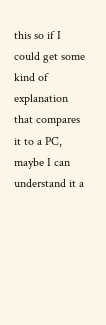this so if I could get some kind of explanation that compares it to a PC, maybe I can understand it a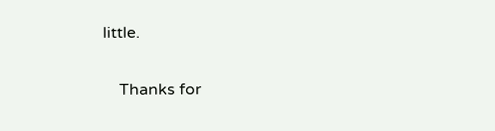little.

    Thanks for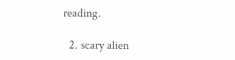reading.

  2. scary alien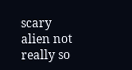scary alien not really so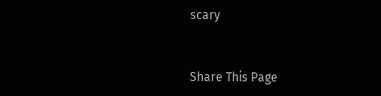scary


Share This Page